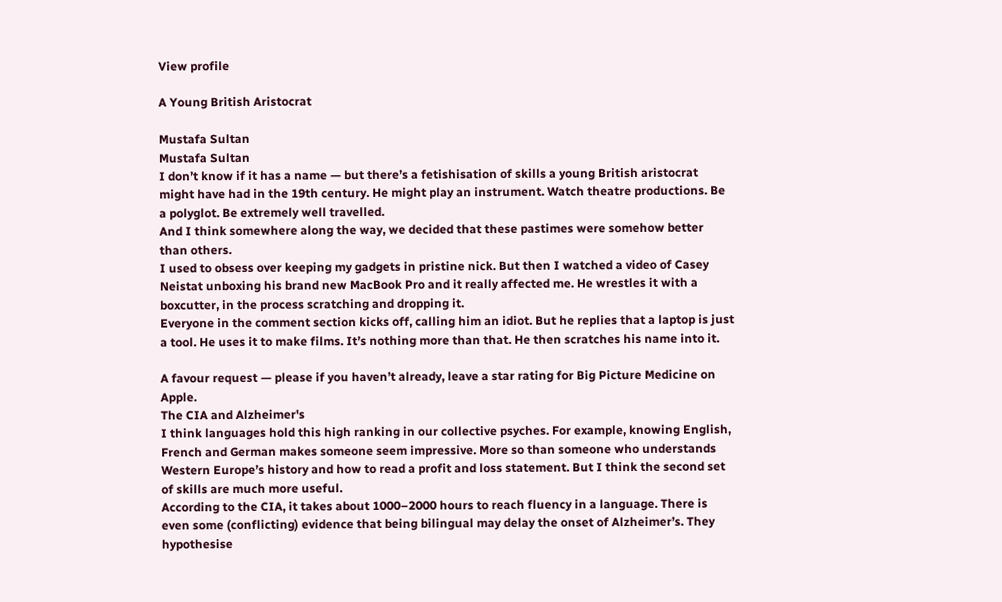View profile

A Young British Aristocrat

Mustafa Sultan
Mustafa Sultan
I don’t know if it has a name — but there’s a fetishisation of skills a young British aristocrat might have had in the 19th century. He might play an instrument. Watch theatre productions. Be a polyglot. Be extremely well travelled.
And I think somewhere along the way, we decided that these pastimes were somehow better than others.
I used to obsess over keeping my gadgets in pristine nick. But then I watched a video of Casey Neistat unboxing his brand new MacBook Pro and it really affected me. He wrestles it with a boxcutter, in the process scratching and dropping it.
Everyone in the comment section kicks off, calling him an idiot. But he replies that a laptop is just a tool. He uses it to make films. It’s nothing more than that. He then scratches his name into it.

A favour request — please if you haven’t already, leave a star rating for Big Picture Medicine on Apple.
The CIA and Alzheimer's
I think languages hold this high ranking in our collective psyches. For example, knowing English, French and German makes someone seem impressive. More so than someone who understands Western Europe’s history and how to read a profit and loss statement. But I think the second set of skills are much more useful.
According to the CIA, it takes about 1000–2000 hours to reach fluency in a language. There is even some (conflicting) evidence that being bilingual may delay the onset of Alzheimer’s. They hypothesise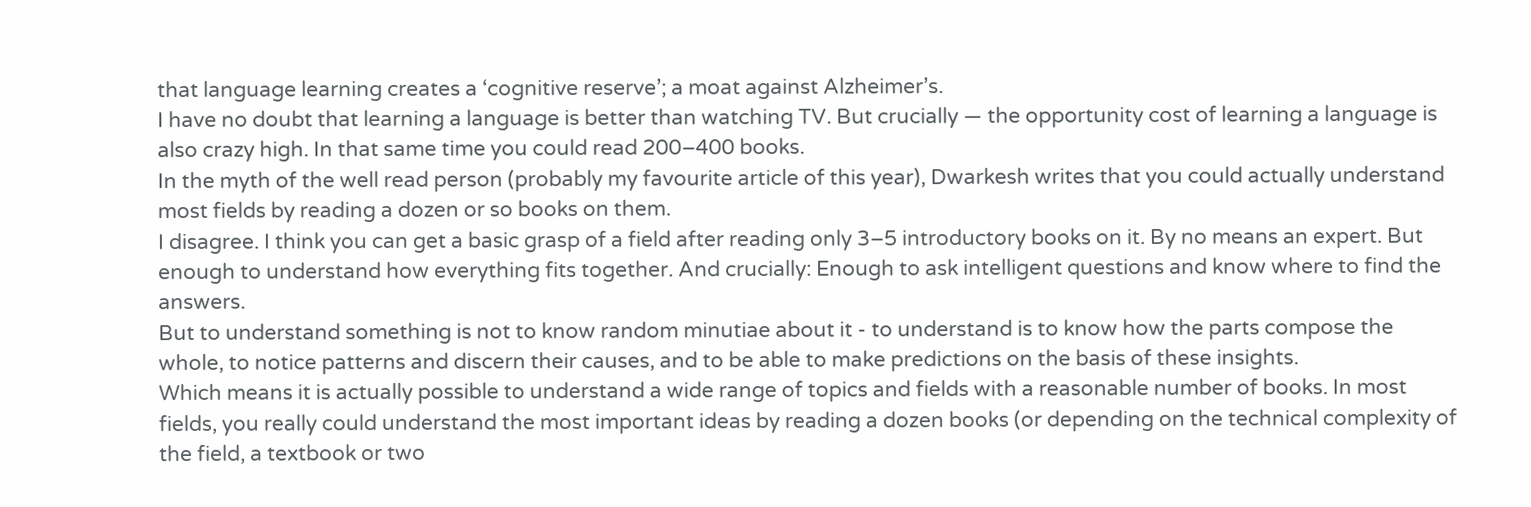that language learning creates a ‘cognitive reserve’; a moat against Alzheimer’s.
I have no doubt that learning a language is better than watching TV. But crucially — the opportunity cost of learning a language is also crazy high. In that same time you could read 200–400 books.
In the myth of the well read person (probably my favourite article of this year), Dwarkesh writes that you could actually understand most fields by reading a dozen or so books on them.
I disagree. I think you can get a basic grasp of a field after reading only 3–5 introductory books on it. By no means an expert. But enough to understand how everything fits together. And crucially: Enough to ask intelligent questions and know where to find the answers.
But to understand something is not to know random minutiae about it - to understand is to know how the parts compose the whole, to notice patterns and discern their causes, and to be able to make predictions on the basis of these insights.
Which means it is actually possible to understand a wide range of topics and fields with a reasonable number of books. In most fields, you really could understand the most important ideas by reading a dozen books (or depending on the technical complexity of the field, a textbook or two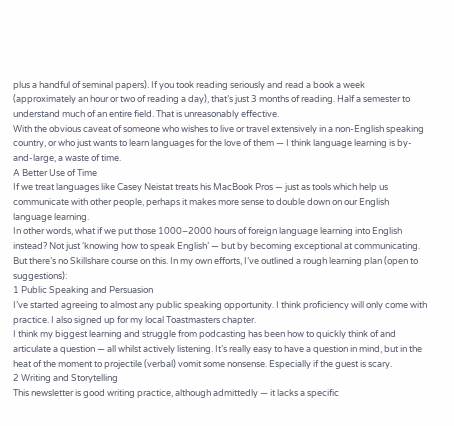plus a handful of seminal papers). If you took reading seriously and read a book a week (approximately an hour or two of reading a day), that’s just 3 months of reading. Half a semester to understand much of an entire field. That is unreasonably effective.
With the obvious caveat of someone who wishes to live or travel extensively in a non-English speaking country, or who just wants to learn languages for the love of them — I think language learning is by-and-large, a waste of time.
A Better Use of Time
If we treat languages like Casey Neistat treats his MacBook Pros — just as tools which help us communicate with other people, perhaps it makes more sense to double down on our English language learning.
In other words, what if we put those 1000–2000 hours of foreign language learning into English instead? Not just ‘knowing how to speak English’ — but by becoming exceptional at communicating.
But there’s no Skillshare course on this. In my own efforts, I’ve outlined a rough learning plan (open to suggestions):
1 Public Speaking and Persuasion
I’ve started agreeing to almost any public speaking opportunity. I think proficiency will only come with practice. I also signed up for my local Toastmasters chapter.
I think my biggest learning and struggle from podcasting has been how to quickly think of and articulate a question — all whilst actively listening. It’s really easy to have a question in mind, but in the heat of the moment to projectile (verbal) vomit some nonsense. Especially if the guest is scary.
2 Writing and Storytelling
This newsletter is good writing practice, although admittedly — it lacks a specific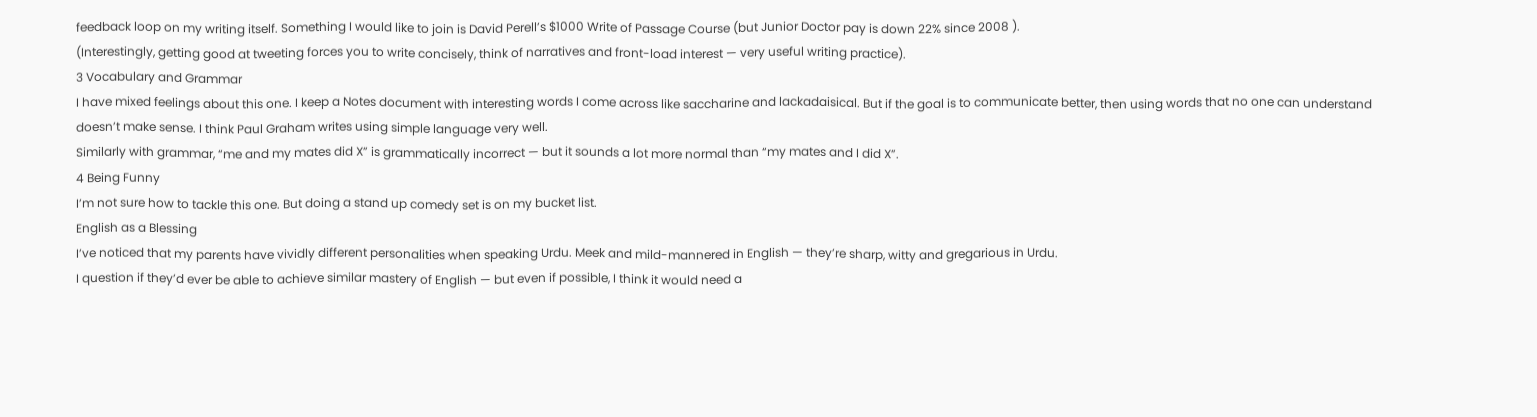feedback loop on my writing itself. Something I would like to join is David Perell’s $1000 Write of Passage Course (but Junior Doctor pay is down 22% since 2008 ).
(Interestingly, getting good at tweeting forces you to write concisely, think of narratives and front-load interest — very useful writing practice).
3 Vocabulary and Grammar
I have mixed feelings about this one. I keep a Notes document with interesting words I come across like saccharine and lackadaisical. But if the goal is to communicate better, then using words that no one can understand doesn’t make sense. I think Paul Graham writes using simple language very well.
Similarly with grammar, “me and my mates did X” is grammatically incorrect — but it sounds a lot more normal than “my mates and I did X”.
4 Being Funny
I’m not sure how to tackle this one. But doing a stand up comedy set is on my bucket list.
English as a Blessing
I’ve noticed that my parents have vividly different personalities when speaking Urdu. Meek and mild-mannered in English — they’re sharp, witty and gregarious in Urdu.
I question if they’d ever be able to achieve similar mastery of English — but even if possible, I think it would need a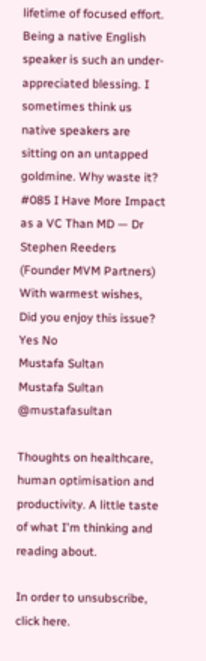lifetime of focused effort.
Being a native English speaker is such an under-appreciated blessing. I sometimes think us native speakers are sitting on an untapped goldmine. Why waste it?
#085 I Have More Impact as a VC Than MD — Dr Stephen Reeders (Founder MVM Partners)
With warmest wishes,
Did you enjoy this issue? Yes No
Mustafa Sultan
Mustafa Sultan @mustafasultan

Thoughts on healthcare, human optimisation and productivity. A little taste of what I'm thinking and reading about.

In order to unsubscribe, click here.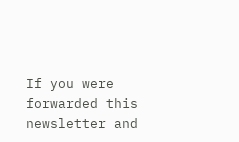If you were forwarded this newsletter and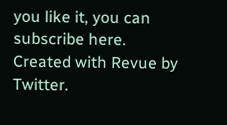you like it, you can subscribe here.
Created with Revue by Twitter.